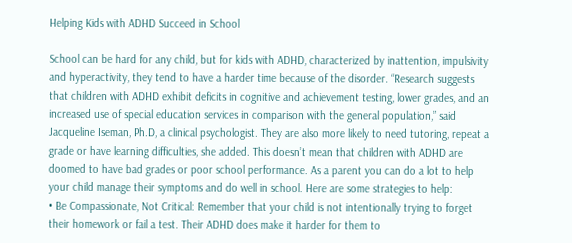Helping Kids with ADHD Succeed in School

School can be hard for any child, but for kids with ADHD, characterized by inattention, impulsivity and hyperactivity, they tend to have a harder time because of the disorder. “Research suggests that children with ADHD exhibit deficits in cognitive and achievement testing, lower grades, and an increased use of special education services in comparison with the general population,” said Jacqueline Iseman, Ph.D, a clinical psychologist. They are also more likely to need tutoring, repeat a grade or have learning difficulties, she added. This doesn’t mean that children with ADHD are doomed to have bad grades or poor school performance. As a parent you can do a lot to help your child manage their symptoms and do well in school. Here are some strategies to help:
• Be Compassionate, Not Critical: Remember that your child is not intentionally trying to forget their homework or fail a test. Their ADHD does make it harder for them to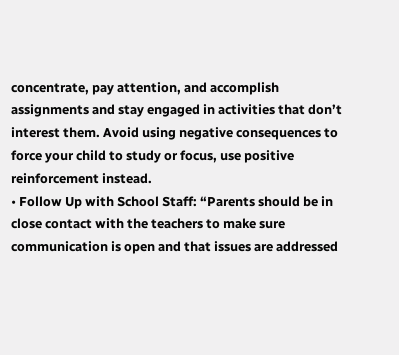concentrate, pay attention, and accomplish assignments and stay engaged in activities that don’t interest them. Avoid using negative consequences to force your child to study or focus, use positive reinforcement instead.
• Follow Up with School Staff: “Parents should be in close contact with the teachers to make sure communication is open and that issues are addressed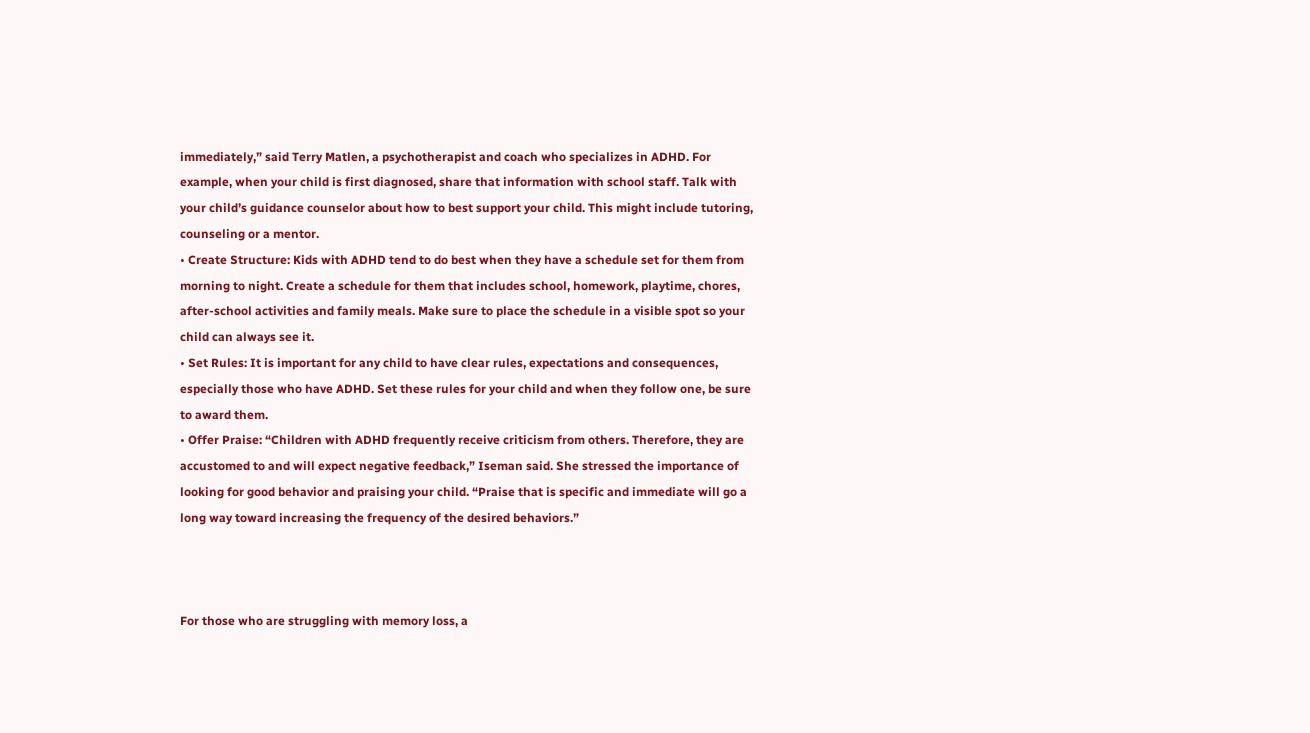immediately,” said Terry Matlen, a psychotherapist and coach who specializes in ADHD. For example, when your child is first diagnosed, share that information with school staff. Talk with your child’s guidance counselor about how to best support your child. This might include tutoring, counseling or a mentor.
• Create Structure: Kids with ADHD tend to do best when they have a schedule set for them from morning to night. Create a schedule for them that includes school, homework, playtime, chores, after-school activities and family meals. Make sure to place the schedule in a visible spot so your child can always see it.
• Set Rules: It is important for any child to have clear rules, expectations and consequences, especially those who have ADHD. Set these rules for your child and when they follow one, be sure to award them.
• Offer Praise: “Children with ADHD frequently receive criticism from others. Therefore, they are accustomed to and will expect negative feedback,” Iseman said. She stressed the importance of looking for good behavior and praising your child. “Praise that is specific and immediate will go a long way toward increasing the frequency of the desired behaviors.”



For those who are struggling with memory loss, a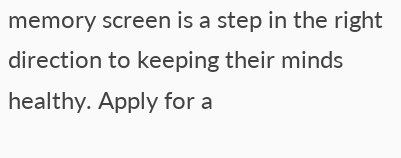memory screen is a step in the right direction to keeping their minds healthy. Apply for a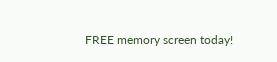FREE memory screen today!